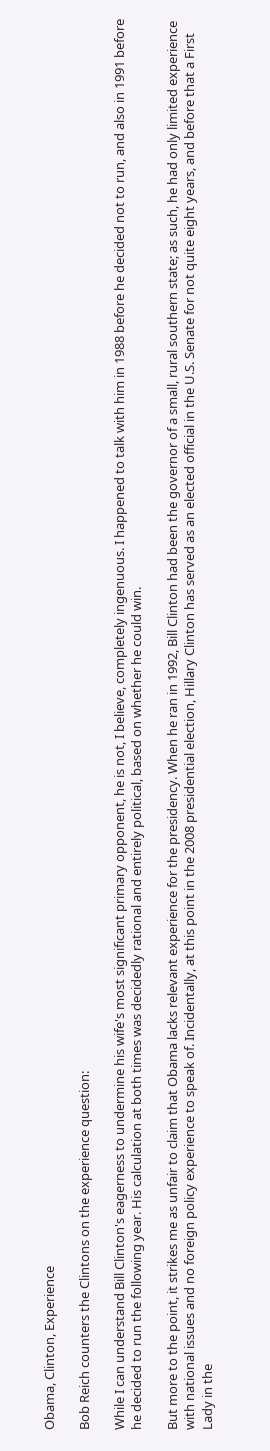Obama, Clinton, Experience

Bob Reich counters the Clintons on the experience question:

While I can understand Bill Clinton's eagerness to undermine his wife's most significant primary opponent, he is not, I believe, completely ingenuous. I happened to talk with him in 1988 before he decided not to run, and also in 1991 before he decided to run the following year. His calculation at both times was decidedly rational and entirely political, based on whether he could win.

But more to the point, it strikes me as unfair to claim that Obama lacks relevant experience for the presidency. When he ran in 1992, Bill Clinton had been the governor of a small, rural southern state; as such, he had only limited experience with national issues and no foreign policy experience to speak of. Incidentally, at this point in the 2008 presidential election, Hillary Clinton has served as an elected official in the U.S. Senate for not quite eight years, and before that a First Lady in the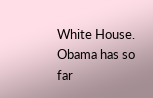White House. Obama has so far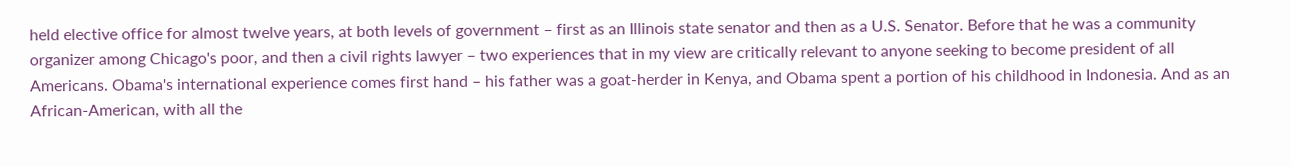held elective office for almost twelve years, at both levels of government – first as an Illinois state senator and then as a U.S. Senator. Before that he was a community organizer among Chicago's poor, and then a civil rights lawyer – two experiences that in my view are critically relevant to anyone seeking to become president of all Americans. Obama's international experience comes first hand – his father was a goat-herder in Kenya, and Obama spent a portion of his childhood in Indonesia. And as an African-American, with all the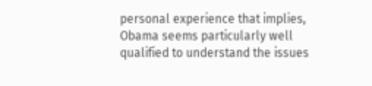personal experience that implies, Obama seems particularly well qualified to understand the issues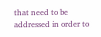that need to be addressed in order to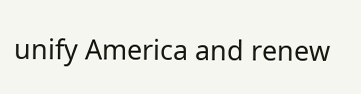unify America and renew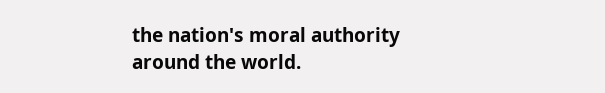the nation's moral authority around the world.